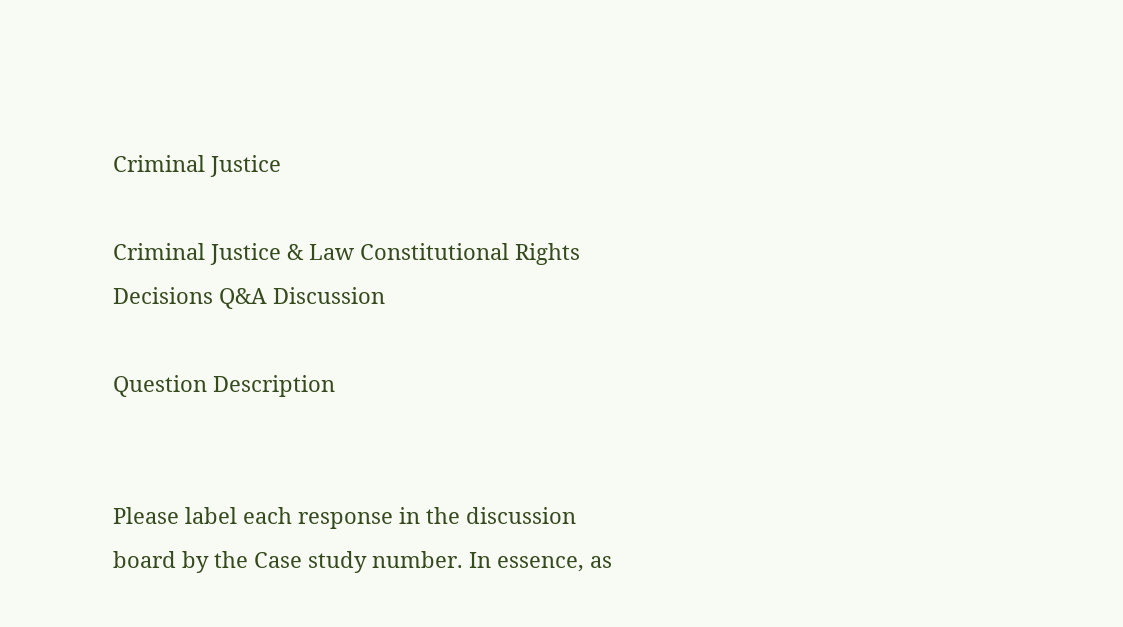Criminal Justice

Criminal Justice & Law Constitutional Rights Decisions Q&A Discussion

Question Description


Please label each response in the discussion board by the Case study number. In essence, as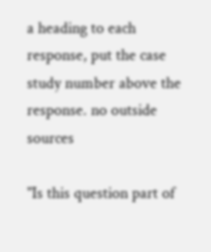a heading to each response, put the case study number above the response. no outside sources

"Is this question part of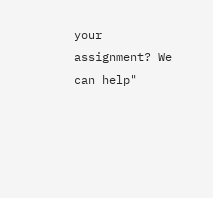your assignment? We can help"